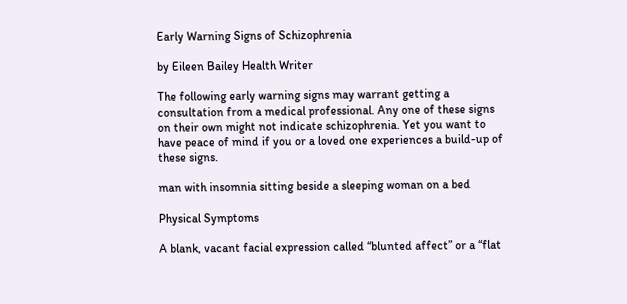Early Warning Signs of Schizophrenia

by Eileen Bailey Health Writer

The following early warning signs may warrant getting a consultation from a medical professional. Any one of these signs on their own might not indicate schizophrenia. Yet you want to have peace of mind if you or a loved one experiences a build-up of these signs.

man with insomnia sitting beside a sleeping woman on a bed

Physical Symptoms

A blank, vacant facial expression called “blunted affect” or a “flat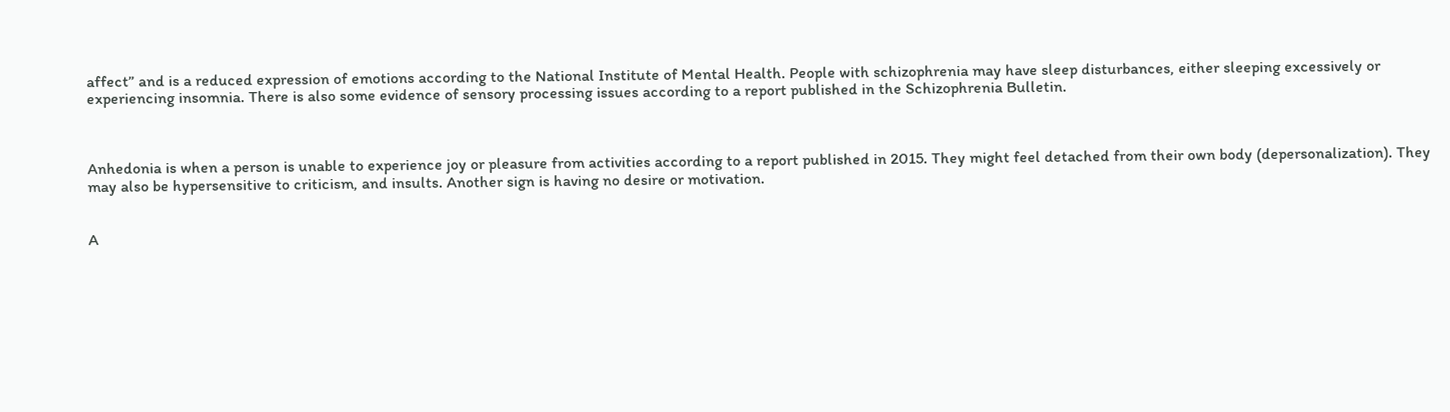affect” and is a reduced expression of emotions according to the National Institute of Mental Health. People with schizophrenia may have sleep disturbances, either sleeping excessively or experiencing insomnia. There is also some evidence of sensory processing issues according to a report published in the Schizophrenia Bulletin.



Anhedonia is when a person is unable to experience joy or pleasure from activities according to a report published in 2015. They might feel detached from their own body (depersonalization). They may also be hypersensitive to criticism, and insults. Another sign is having no desire or motivation.


A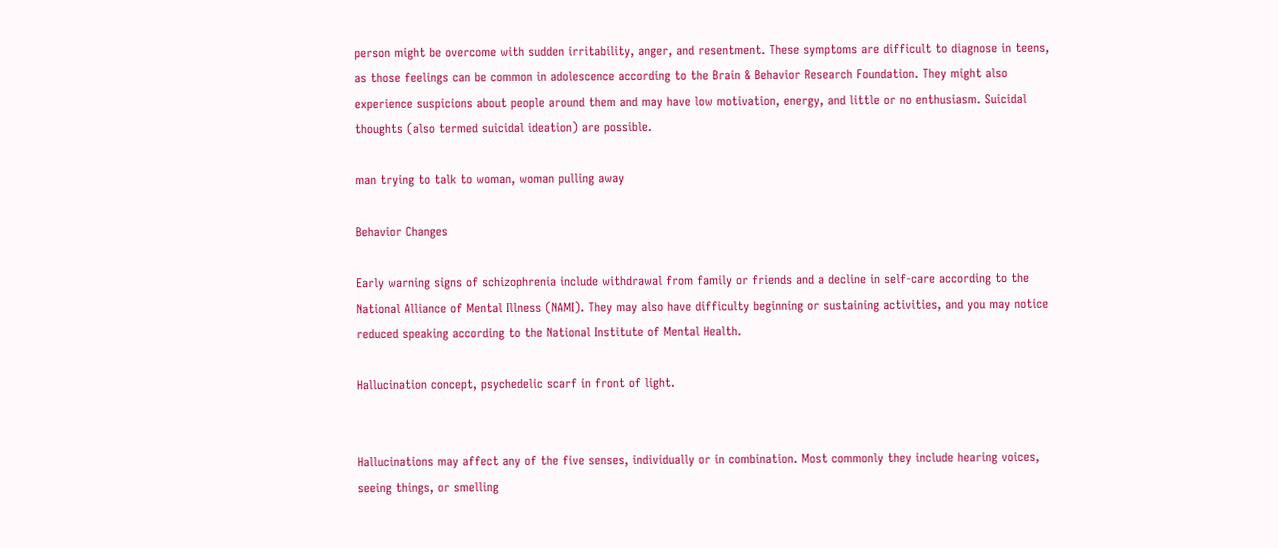person might be overcome with sudden irritability, anger, and resentment. These symptoms are difficult to diagnose in teens, as those feelings can be common in adolescence according to the Brain & Behavior Research Foundation. They might also experience suspicions about people around them and may have low motivation, energy, and little or no enthusiasm. Suicidal thoughts (also termed suicidal ideation) are possible.

man trying to talk to woman, woman pulling away

Behavior Changes

Early warning signs of schizophrenia include withdrawal from family or friends and a decline in self-care according to the National Alliance of Mental Illness (NAMI). They may also have difficulty beginning or sustaining activities, and you may notice reduced speaking according to the National Institute of Mental Health.

Hallucination concept, psychedelic scarf in front of light.


Hallucinations may affect any of the five senses, individually or in combination. Most commonly they include hearing voices, seeing things, or smelling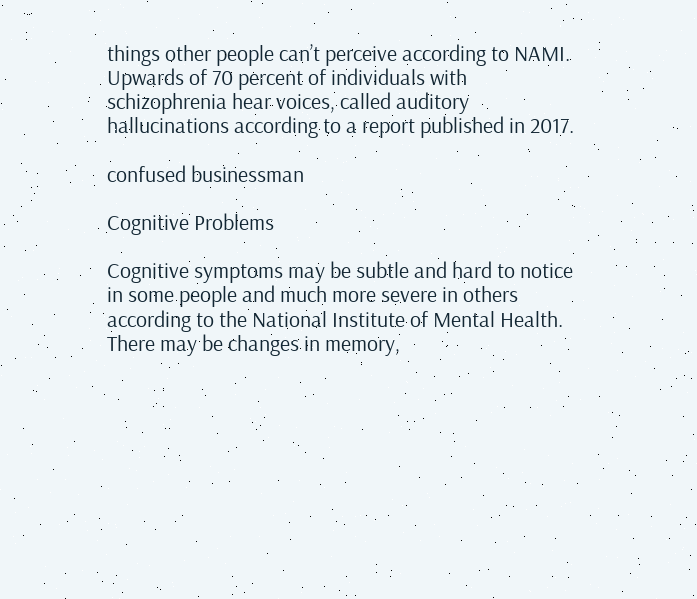things other people can’t perceive according to NAMI. Upwards of 70 percent of individuals with schizophrenia hear voices, called auditory hallucinations according to a report published in 2017.

confused businessman

Cognitive Problems

Cognitive symptoms may be subtle and hard to notice in some people and much more severe in others according to the National Institute of Mental Health. There may be changes in memory,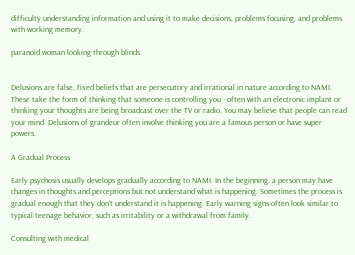difficulty understanding information and using it to make decisions, problems focusing, and problems with working memory.

paranoid woman looking through blinds


Delusions are false, fixed beliefs that are persecutory and irrational in nature according to NAMI. These take the form of thinking that someone is controlling you - often with an electronic implant or thinking your thoughts are being broadcast over the TV or radio. You may believe that people can read your mind. Delusions of grandeur often involve thinking you are a famous person or have super powers.

A Gradual Process

Early psychosis usually develops gradually according to NAMI. In the beginning, a person may have changes in thoughts and perceptions but not understand what is happening. Sometimes the process is gradual enough that they don’t understand it is happening. Early warning signs often look similar to typical teenage behavior, such as irritability or a withdrawal from family.

Consulting with medical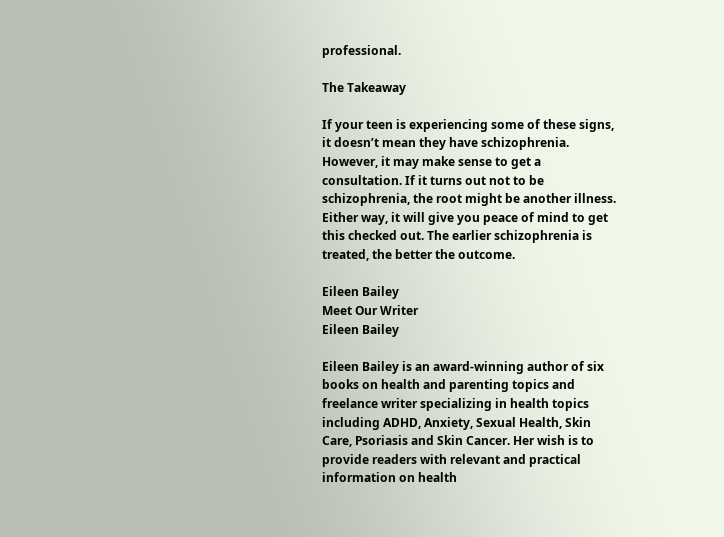professional.

The Takeaway

If your teen is experiencing some of these signs, it doesn’t mean they have schizophrenia. However, it may make sense to get a consultation. If it turns out not to be schizophrenia, the root might be another illness. Either way, it will give you peace of mind to get this checked out. The earlier schizophrenia is treated, the better the outcome.

Eileen Bailey
Meet Our Writer
Eileen Bailey

Eileen Bailey is an award-winning author of six books on health and parenting topics and freelance writer specializing in health topics including ADHD, Anxiety, Sexual Health, Skin Care, Psoriasis and Skin Cancer. Her wish is to provide readers with relevant and practical information on health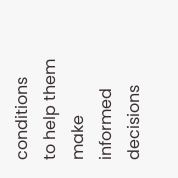conditions to help them make informed decisions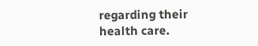regarding their health care.